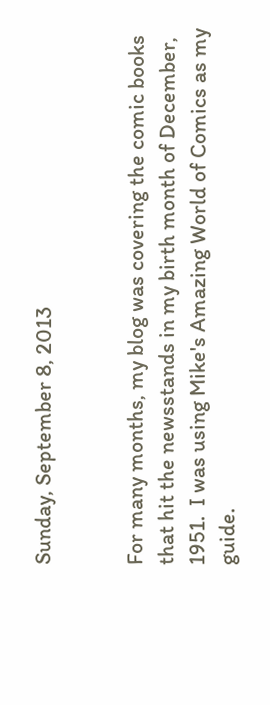Sunday, September 8, 2013


For many months, my blog was covering the comic books that hit the newsstands in my birth month of December, 1951.  I was using Mike's Amazing World of Comics as my guide.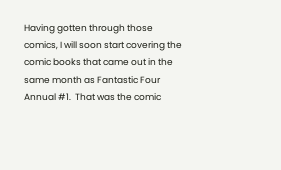Having gotten through those comics, I will soon start covering the comic books that came out in the same month as Fantastic Four Annual #1.  That was the comic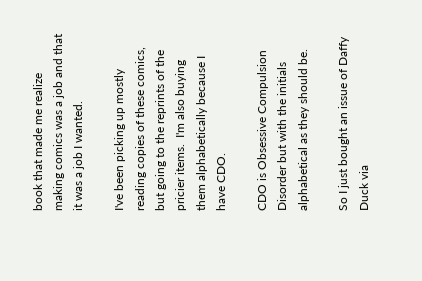book that made me realize making comics was a job and that it was a job I wanted.

I've been picking up mostly reading copies of these comics, but going to the reprints of the pricier items.  I'm also buying them alphabetically because I have CDO.

CDO is Obsessive Compulsion Disorder but with the initials alphabetical as they should be.

So I just bought an issue of Daffy Duck via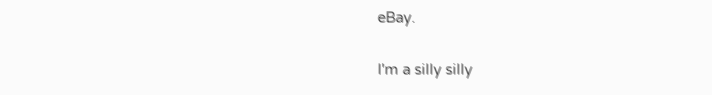eBay.

I'm a silly silly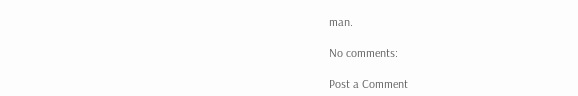man.

No comments:

Post a Comment